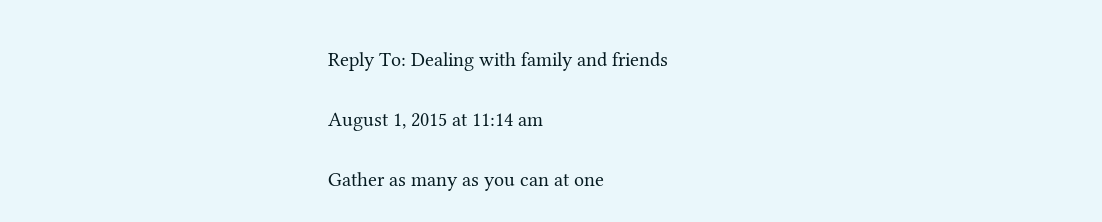Reply To: Dealing with family and friends

August 1, 2015 at 11:14 am

Gather as many as you can at one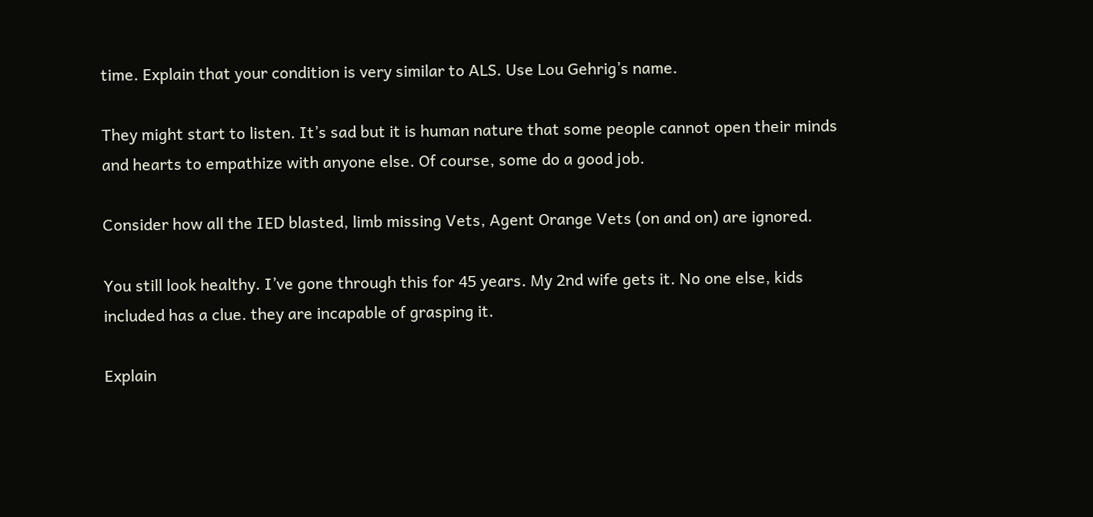time. Explain that your condition is very similar to ALS. Use Lou Gehrig’s name.

They might start to listen. It’s sad but it is human nature that some people cannot open their minds and hearts to empathize with anyone else. Of course, some do a good job.

Consider how all the IED blasted, limb missing Vets, Agent Orange Vets (on and on) are ignored.

You still look healthy. I’ve gone through this for 45 years. My 2nd wife gets it. No one else, kids included has a clue. they are incapable of grasping it.

Explain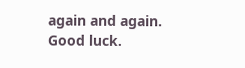again and again. Good luck.